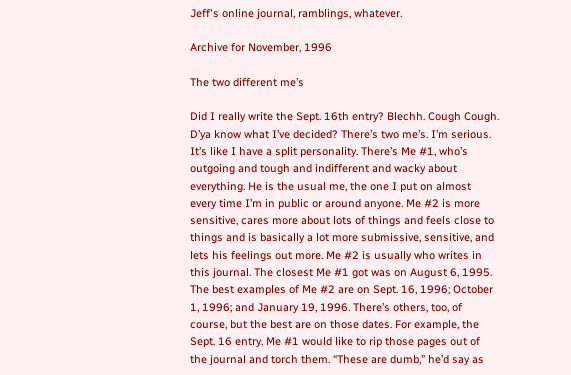Jeff's online journal, ramblings, whatever.

Archive for November, 1996

The two different me’s

Did I really write the Sept. 16th entry? Blechh. Cough Cough. D’ya know what I’ve decided? There’s two me’s. I’m serious. It’s like I have a split personality. There’s Me #1, who’s outgoing and tough and indifferent and wacky about everything. He is the usual me, the one I put on almost every time I’m in public or around anyone. Me #2 is more sensitive, cares more about lots of things and feels close to things and is basically a lot more submissive, sensitive, and lets his feelings out more. Me #2 is usually who writes in this journal. The closest Me #1 got was on August 6, 1995. The best examples of Me #2 are on Sept. 16, 1996; October 1, 1996; and January 19, 1996. There’s others, too, of course, but the best are on those dates. For example, the Sept. 16 entry. Me #1 would like to rip those pages out of the journal and torch them. “These are dumb,” he’d say as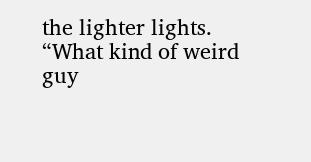the lighter lights. “What kind of weird guy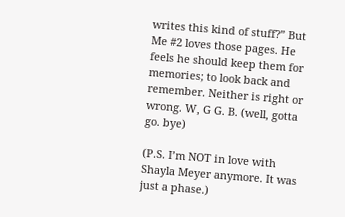writes this kind of stuff?” But Me #2 loves those pages. He feels he should keep them for memories; to look back and remember. Neither is right or wrong. W, G G. B. (well, gotta go. bye)

(P.S. I’m NOT in love with Shayla Meyer anymore. It was just a phase.)